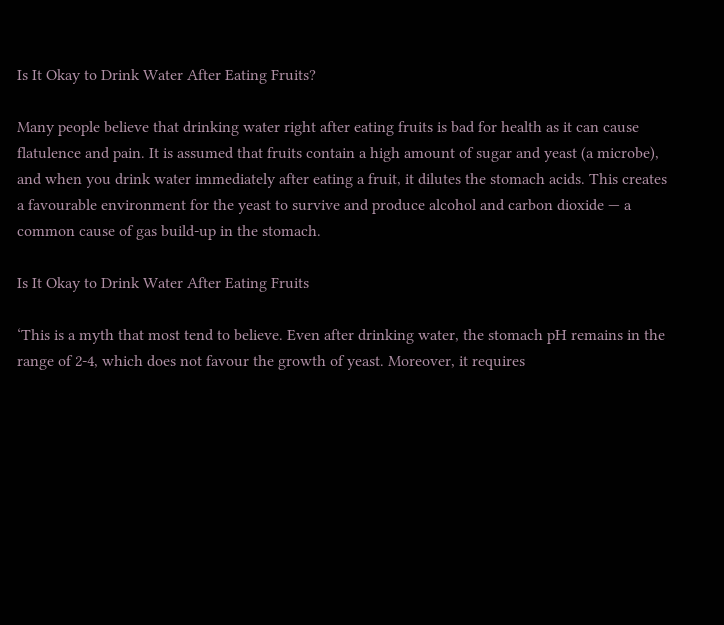Is It Okay to Drink Water After Eating Fruits?

Many people believe that drinking water right after eating fruits is bad for health as it can cause flatulence and pain. It is assumed that fruits contain a high amount of sugar and yeast (a microbe), and when you drink water immediately after eating a fruit, it dilutes the stomach acids. This creates a favourable environment for the yeast to survive and produce alcohol and carbon dioxide — a common cause of gas build-up in the stomach.

Is It Okay to Drink Water After Eating Fruits

‘This is a myth that most tend to believe. Even after drinking water, the stomach pH remains in the range of 2-4, which does not favour the growth of yeast. Moreover, it requires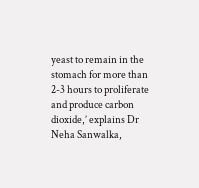yeast to remain in the stomach for more than 2-3 hours to proliferate and produce carbon dioxide,’ explains Dr Neha Sanwalka,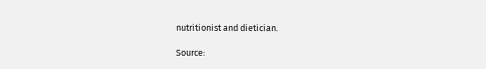nutritionist and dietician.

Source: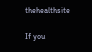thehealthsite

If you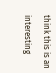think this is an interesting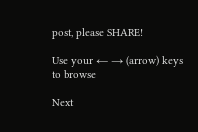post, please SHARE!

Use your ← → (arrow) keys to browse

Next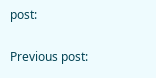post:

Previous post: